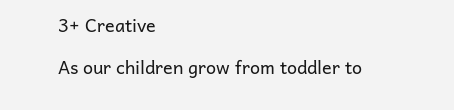3+ Creative

As our children grow from toddler to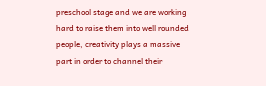preschool stage and we are working hard to raise them into well rounded people, creativity plays a massive part in order to channel their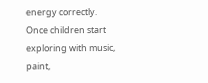energy correctly. Once children start exploring with music, paint,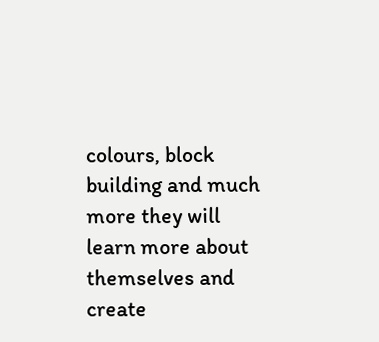colours, block building and much more they will learn more about themselves and create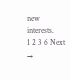new interests.
1 2 3 6 Next →